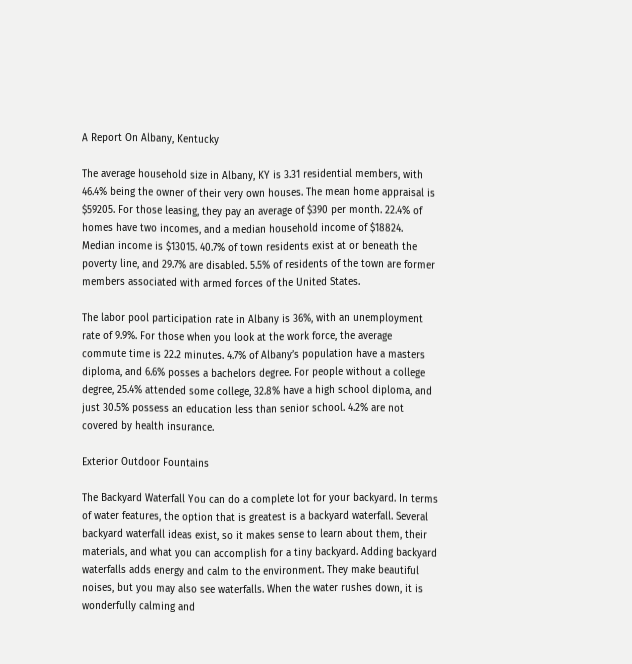A Report On Albany, Kentucky

The average household size in Albany, KY is 3.31 residential members, with 46.4% being the owner of their very own houses. The mean home appraisal is $59205. For those leasing, they pay an average of $390 per month. 22.4% of homes have two incomes, and a median household income of $18824. Median income is $13015. 40.7% of town residents exist at or beneath the poverty line, and 29.7% are disabled. 5.5% of residents of the town are former members associated with armed forces of the United States.

The labor pool participation rate in Albany is 36%, with an unemployment rate of 9.9%. For those when you look at the work force, the average commute time is 22.2 minutes. 4.7% of Albany’s population have a masters diploma, and 6.6% posses a bachelors degree. For people without a college degree, 25.4% attended some college, 32.8% have a high school diploma, and just 30.5% possess an education less than senior school. 4.2% are not covered by health insurance.

Exterior Outdoor Fountains

The Backyard Waterfall You can do a complete lot for your backyard. In terms of water features, the option that is greatest is a backyard waterfall. Several backyard waterfall ideas exist, so it makes sense to learn about them, their materials, and what you can accomplish for a tiny backyard. Adding backyard waterfalls adds energy and calm to the environment. They make beautiful noises, but you may also see waterfalls. When the water rushes down, it is wonderfully calming and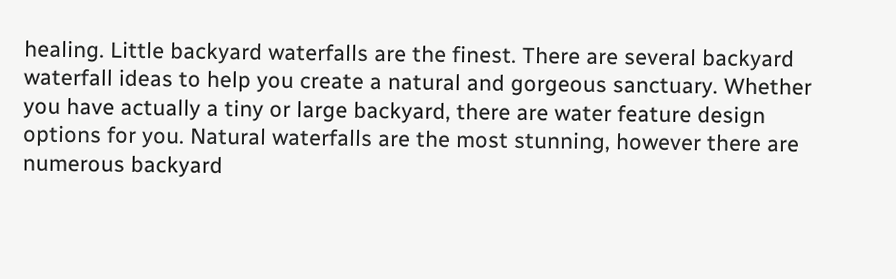healing. Little backyard waterfalls are the finest. There are several backyard waterfall ideas to help you create a natural and gorgeous sanctuary. Whether you have actually a tiny or large backyard, there are water feature design options for you. Natural waterfalls are the most stunning, however there are numerous backyard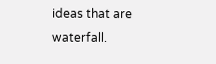ideas that are waterfall.